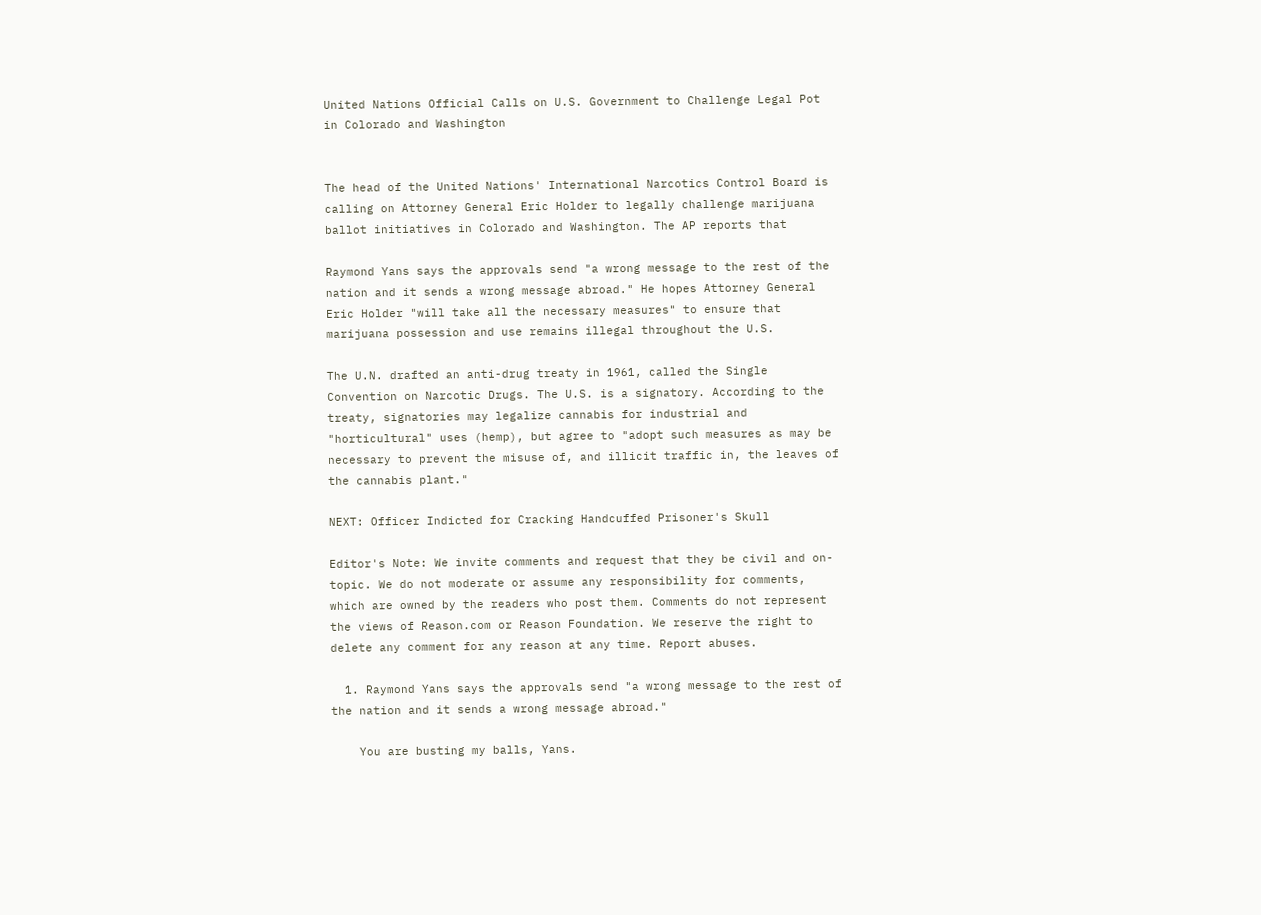United Nations Official Calls on U.S. Government to Challenge Legal Pot in Colorado and Washington


The head of the United Nations' International Narcotics Control Board is calling on Attorney General Eric Holder to legally challenge marijuana ballot initiatives in Colorado and Washington. The AP reports that

Raymond Yans says the approvals send "a wrong message to the rest of the nation and it sends a wrong message abroad." He hopes Attorney General Eric Holder "will take all the necessary measures" to ensure that marijuana possession and use remains illegal throughout the U.S.

The U.N. drafted an anti-drug treaty in 1961, called the Single Convention on Narcotic Drugs. The U.S. is a signatory. According to the treaty, signatories may legalize cannabis for industrial and "horticultural" uses (hemp), but agree to "adopt such measures as may be necessary to prevent the misuse of, and illicit traffic in, the leaves of the cannabis plant."

NEXT: Officer Indicted for Cracking Handcuffed Prisoner's Skull

Editor's Note: We invite comments and request that they be civil and on-topic. We do not moderate or assume any responsibility for comments, which are owned by the readers who post them. Comments do not represent the views of Reason.com or Reason Foundation. We reserve the right to delete any comment for any reason at any time. Report abuses.

  1. Raymond Yans says the approvals send "a wrong message to the rest of the nation and it sends a wrong message abroad."

    You are busting my balls, Yans.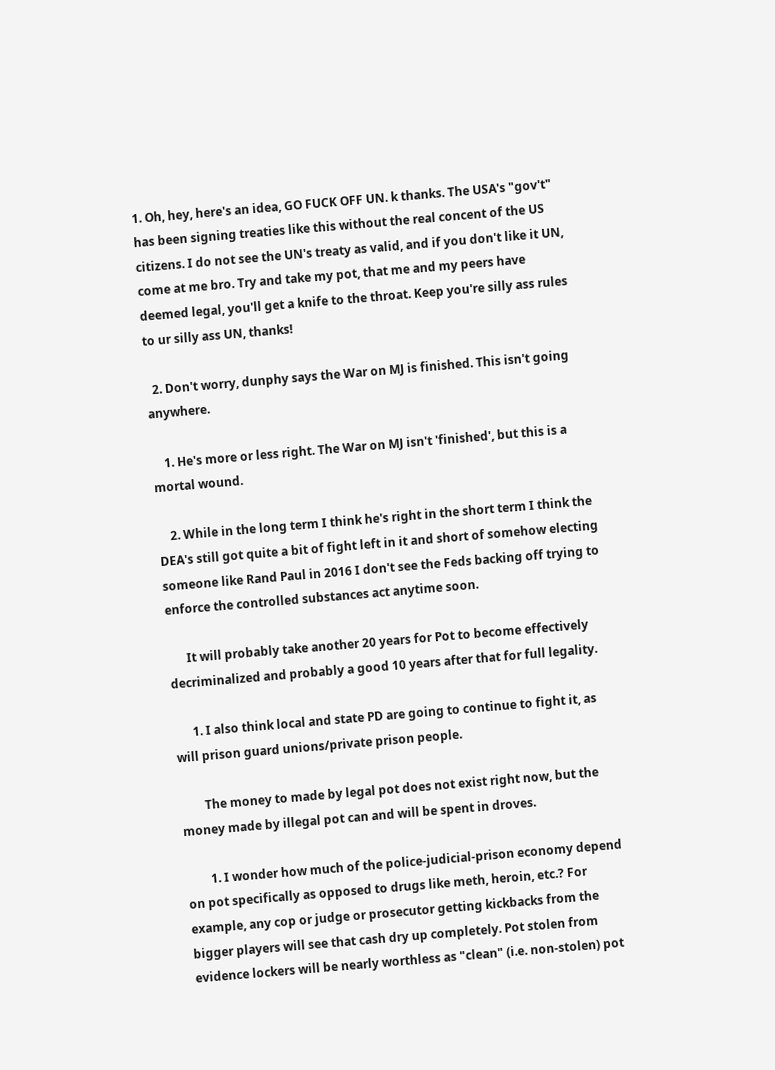1. Oh, hey, here's an idea, GO FUCK OFF UN. k thanks. The USA's "gov't" has been signing treaties like this without the real concent of the US citizens. I do not see the UN's treaty as valid, and if you don't like it UN, come at me bro. Try and take my pot, that me and my peers have deemed legal, you'll get a knife to the throat. Keep you're silly ass rules to ur silly ass UN, thanks!

  2. Don't worry, dunphy says the War on MJ is finished. This isn't going anywhere.

    1. He's more or less right. The War on MJ isn't 'finished', but this is a mortal wound.

    2. While in the long term I think he's right in the short term I think the DEA's still got quite a bit of fight left in it and short of somehow electing someone like Rand Paul in 2016 I don't see the Feds backing off trying to enforce the controlled substances act anytime soon.

      It will probably take another 20 years for Pot to become effectively decriminalized and probably a good 10 years after that for full legality.

      1. I also think local and state PD are going to continue to fight it, as will prison guard unions/private prison people.

        The money to made by legal pot does not exist right now, but the money made by illegal pot can and will be spent in droves.

        1. I wonder how much of the police-judicial-prison economy depend on pot specifically as opposed to drugs like meth, heroin, etc.? For example, any cop or judge or prosecutor getting kickbacks from the bigger players will see that cash dry up completely. Pot stolen from evidence lockers will be nearly worthless as "clean" (i.e. non-stolen) pot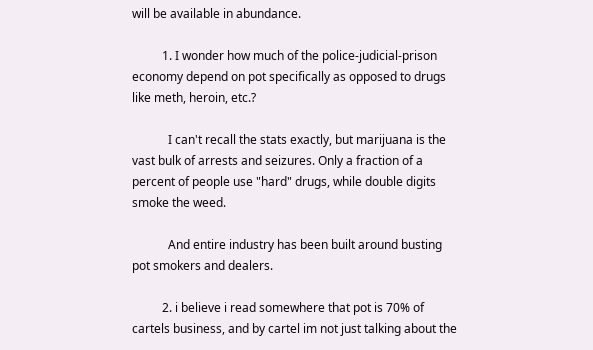will be available in abundance.

          1. I wonder how much of the police-judicial-prison economy depend on pot specifically as opposed to drugs like meth, heroin, etc.?

            I can't recall the stats exactly, but marijuana is the vast bulk of arrests and seizures. Only a fraction of a percent of people use "hard" drugs, while double digits smoke the weed.

            And entire industry has been built around busting pot smokers and dealers.

          2. i believe i read somewhere that pot is 70% of cartels business, and by cartel im not just talking about the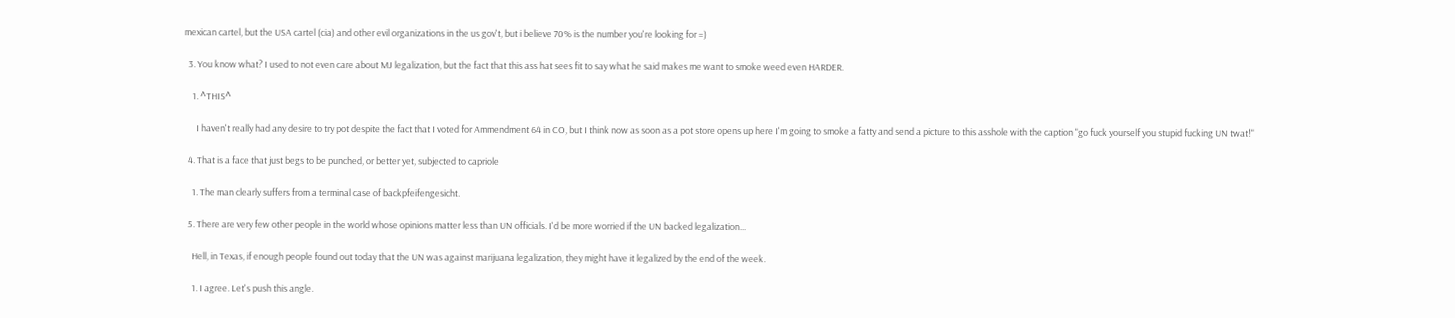mexican cartel, but the USA cartel (cia) and other evil organizations in the us gov't, but i believe 70% is the number you're looking for =)

  3. You know what? I used to not even care about MJ legalization, but the fact that this ass hat sees fit to say what he said makes me want to smoke weed even HARDER.

    1. ^THIS^

      I haven't really had any desire to try pot despite the fact that I voted for Ammendment 64 in CO, but I think now as soon as a pot store opens up here I'm going to smoke a fatty and send a picture to this asshole with the caption "go fuck yourself you stupid fucking UN twat!"

  4. That is a face that just begs to be punched, or better yet, subjected to capriole

    1. The man clearly suffers from a terminal case of backpfeifengesicht.

  5. There are very few other people in the world whose opinions matter less than UN officials. I'd be more worried if the UN backed legalization...

    Hell, in Texas, if enough people found out today that the UN was against marijuana legalization, they might have it legalized by the end of the week.

    1. I agree. Let's push this angle.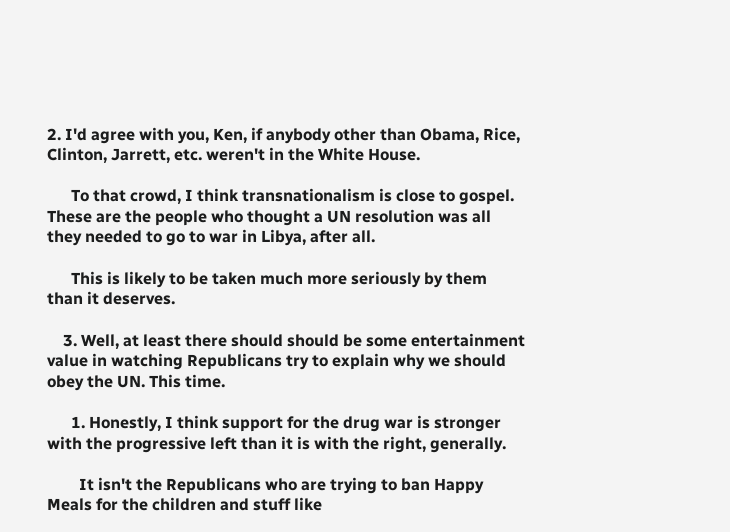2. I'd agree with you, Ken, if anybody other than Obama, Rice, Clinton, Jarrett, etc. weren't in the White House.

      To that crowd, I think transnationalism is close to gospel. These are the people who thought a UN resolution was all they needed to go to war in Libya, after all.

      This is likely to be taken much more seriously by them than it deserves.

    3. Well, at least there should should be some entertainment value in watching Republicans try to explain why we should obey the UN. This time.

      1. Honestly, I think support for the drug war is stronger with the progressive left than it is with the right, generally.

        It isn't the Republicans who are trying to ban Happy Meals for the children and stuff like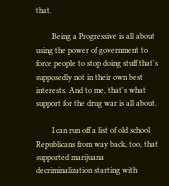that.

        Being a Progressive is all about using the power of government to force people to stop doing stuff that's supposedly not in their own best interests. And to me, that's what support for the drug war is all about.

        I can run off a list of old school Republicans from way back, too, that supported marijuana decriminalization starting with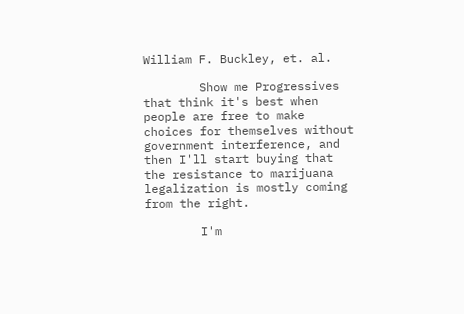William F. Buckley, et. al.

        Show me Progressives that think it's best when people are free to make choices for themselves without government interference, and then I'll start buying that the resistance to marijuana legalization is mostly coming from the right.

        I'm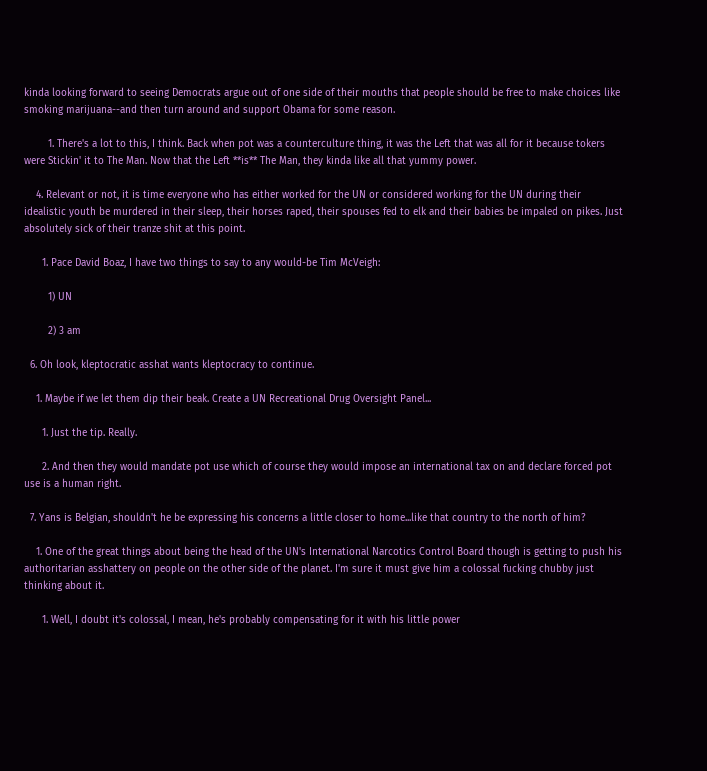kinda looking forward to seeing Democrats argue out of one side of their mouths that people should be free to make choices like smoking marijuana--and then turn around and support Obama for some reason.

        1. There's a lot to this, I think. Back when pot was a counterculture thing, it was the Left that was all for it because tokers were Stickin' it to The Man. Now that the Left **is** The Man, they kinda like all that yummy power.

    4. Relevant or not, it is time everyone who has either worked for the UN or considered working for the UN during their idealistic youth be murdered in their sleep, their horses raped, their spouses fed to elk and their babies be impaled on pikes. Just absolutely sick of their tranze shit at this point.

      1. Pace David Boaz, I have two things to say to any would-be Tim McVeigh:

        1) UN

        2) 3 am

  6. Oh look, kleptocratic asshat wants kleptocracy to continue.

    1. Maybe if we let them dip their beak. Create a UN Recreational Drug Oversight Panel...

      1. Just the tip. Really.

      2. And then they would mandate pot use which of course they would impose an international tax on and declare forced pot use is a human right.

  7. Yans is Belgian, shouldn't he be expressing his concerns a little closer to home...like that country to the north of him?

    1. One of the great things about being the head of the UN's International Narcotics Control Board though is getting to push his authoritarian asshattery on people on the other side of the planet. I'm sure it must give him a colossal fucking chubby just thinking about it.

      1. Well, I doubt it's colossal, I mean, he's probably compensating for it with his little power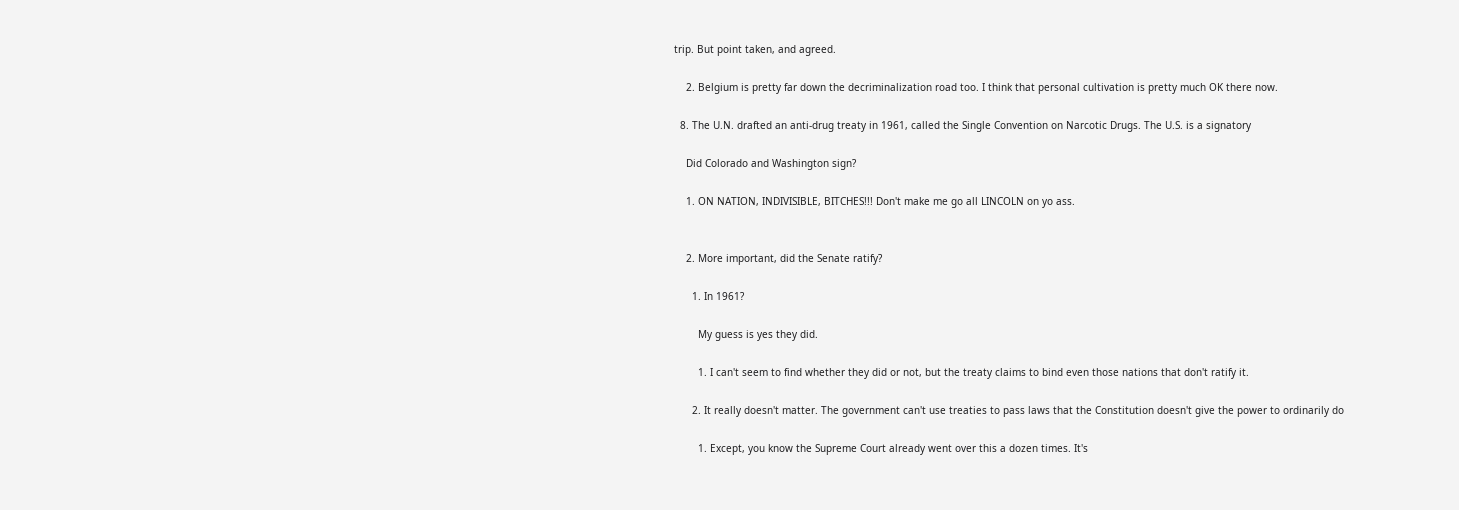trip. But point taken, and agreed.

    2. Belgium is pretty far down the decriminalization road too. I think that personal cultivation is pretty much OK there now.

  8. The U.N. drafted an anti-drug treaty in 1961, called the Single Convention on Narcotic Drugs. The U.S. is a signatory

    Did Colorado and Washington sign?

    1. ON NATION, INDIVISIBLE, BITCHES!!! Don't make me go all LINCOLN on yo ass.


    2. More important, did the Senate ratify?

      1. In 1961?

        My guess is yes they did.

        1. I can't seem to find whether they did or not, but the treaty claims to bind even those nations that don't ratify it.

      2. It really doesn't matter. The government can't use treaties to pass laws that the Constitution doesn't give the power to ordinarily do

        1. Except, you know the Supreme Court already went over this a dozen times. It's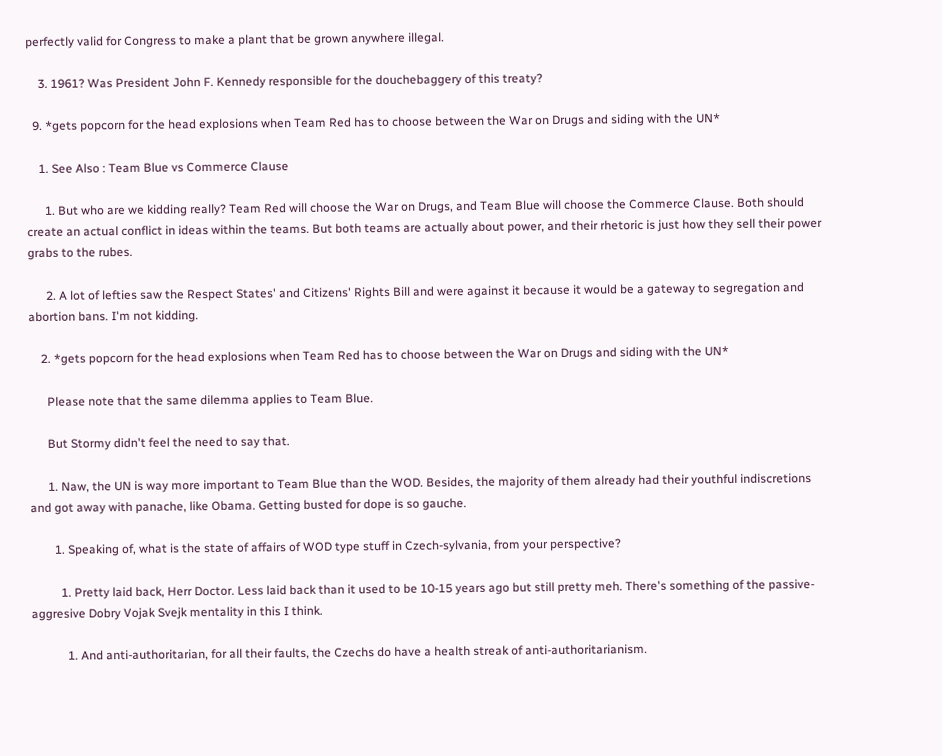perfectly valid for Congress to make a plant that be grown anywhere illegal.

    3. 1961? Was President John F. Kennedy responsible for the douchebaggery of this treaty?

  9. *gets popcorn for the head explosions when Team Red has to choose between the War on Drugs and siding with the UN*

    1. See Also : Team Blue vs Commerce Clause

      1. But who are we kidding really? Team Red will choose the War on Drugs, and Team Blue will choose the Commerce Clause. Both should create an actual conflict in ideas within the teams. But both teams are actually about power, and their rhetoric is just how they sell their power grabs to the rubes.

      2. A lot of lefties saw the Respect States' and Citizens' Rights Bill and were against it because it would be a gateway to segregation and abortion bans. I'm not kidding.

    2. *gets popcorn for the head explosions when Team Red has to choose between the War on Drugs and siding with the UN*

      Please note that the same dilemma applies to Team Blue.

      But Stormy didn't feel the need to say that.

      1. Naw, the UN is way more important to Team Blue than the WOD. Besides, the majority of them already had their youthful indiscretions and got away with panache, like Obama. Getting busted for dope is so gauche.

        1. Speaking of, what is the state of affairs of WOD type stuff in Czech-sylvania, from your perspective?

          1. Pretty laid back, Herr Doctor. Less laid back than it used to be 10-15 years ago but still pretty meh. There's something of the passive-aggresive Dobry Vojak Svejk mentality in this I think.

            1. And anti-authoritarian, for all their faults, the Czechs do have a health streak of anti-authoritarianism.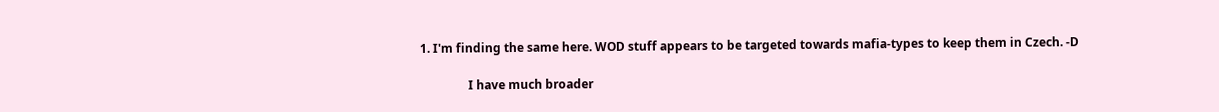1. I'm finding the same here. WOD stuff appears to be targeted towards mafia-types to keep them in Czech. -D

                I have much broader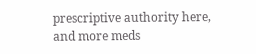prescriptive authority here, and more meds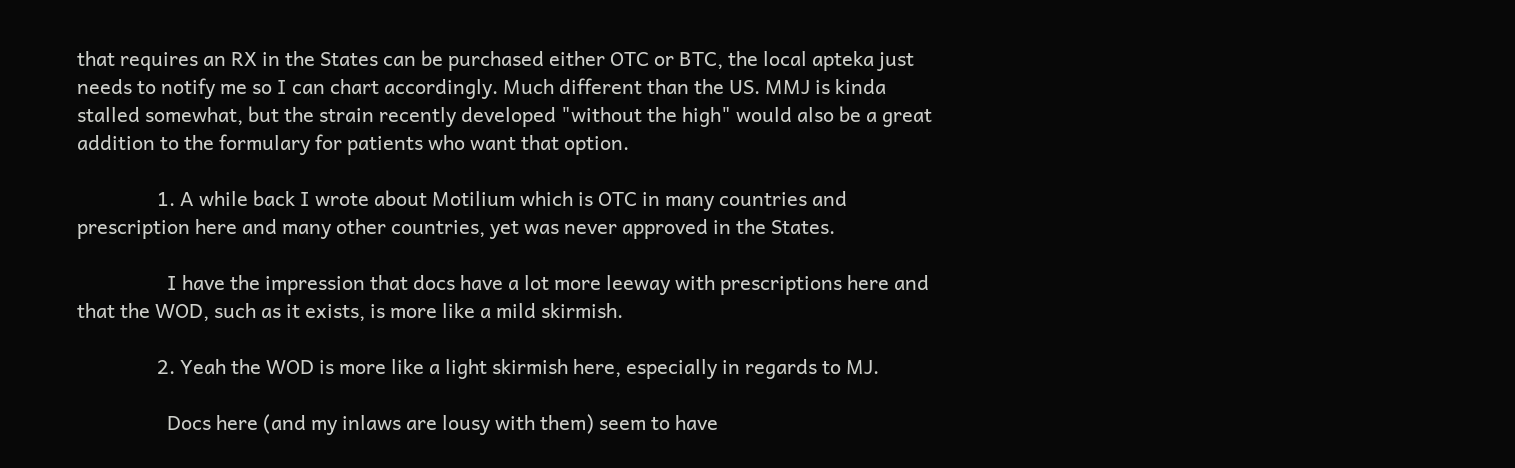that requires an RX in the States can be purchased either OTC or BTC, the local apteka just needs to notify me so I can chart accordingly. Much different than the US. MMJ is kinda stalled somewhat, but the strain recently developed "without the high" would also be a great addition to the formulary for patients who want that option.

                1. A while back I wrote about Motilium which is OTC in many countries and prescription here and many other countries, yet was never approved in the States.

                  I have the impression that docs have a lot more leeway with prescriptions here and that the WOD, such as it exists, is more like a mild skirmish.

                2. Yeah the WOD is more like a light skirmish here, especially in regards to MJ.

                  Docs here (and my inlaws are lousy with them) seem to have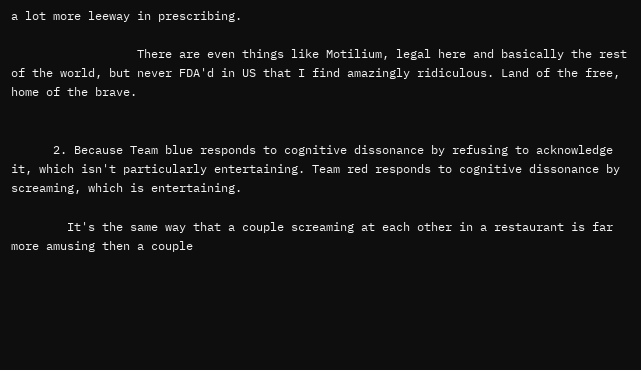a lot more leeway in prescribing.

                  There are even things like Motilium, legal here and basically the rest of the world, but never FDA'd in US that I find amazingly ridiculous. Land of the free, home of the brave.


      2. Because Team blue responds to cognitive dissonance by refusing to acknowledge it, which isn't particularly entertaining. Team red responds to cognitive dissonance by screaming, which is entertaining.

        It's the same way that a couple screaming at each other in a restaurant is far more amusing then a couple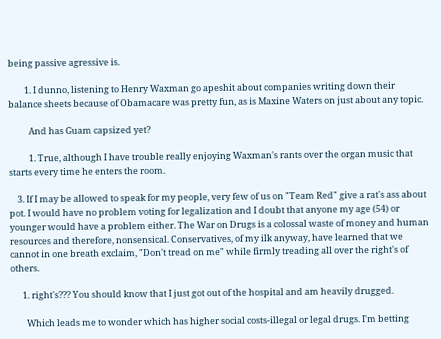being passive agressive is.

        1. I dunno, listening to Henry Waxman go apeshit about companies writing down their balance sheets because of Obamacare was pretty fun, as is Maxine Waters on just about any topic.

          And has Guam capsized yet?

          1. True, although I have trouble really enjoying Waxman's rants over the organ music that starts every time he enters the room.

    3. If I may be allowed to speak for my people, very few of us on "Team Red" give a rat's ass about pot. I would have no problem voting for legalization and I doubt that anyone my age (54) or younger would have a problem either. The War on Drugs is a colossal waste of money and human resources and therefore, nonsensical. Conservatives, of my ilk anyway, have learned that we cannot in one breath exclaim, "Don't tread on me" while firmly treading all over the right's of others.

      1. right's??? You should know that I just got out of the hospital and am heavily drugged.

        Which leads me to wonder which has higher social costs-illegal or legal drugs. I'm betting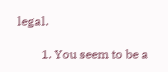legal.

        1. You seem to be a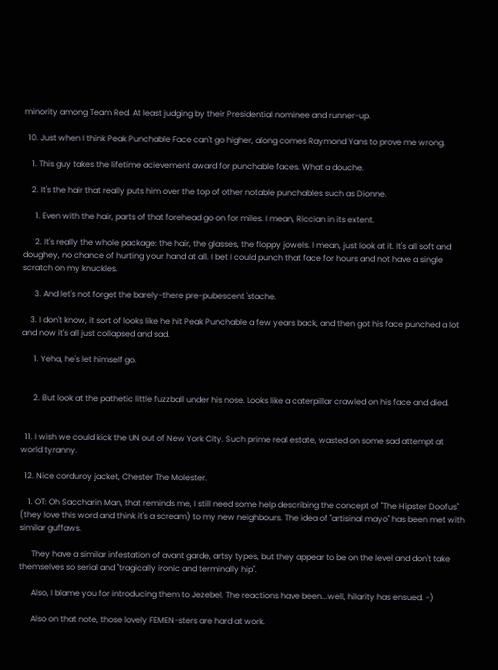minority among Team Red. At least judging by their Presidential nominee and runner-up.

  10. Just when I think Peak Punchable Face can't go higher, along comes Raymond Yans to prove me wrong.

    1. This guy takes the lifetime acievement award for punchable faces. What a douche.

    2. It's the hair that really puts him over the top of other notable punchables such as Dionne.

      1. Even with the hair, parts of that forehead go on for miles. I mean, Riccian in its extent.

      2. It's really the whole package: the hair, the glasses, the floppy jowels. I mean, just look at it. It's all soft and doughey, no chance of hurting your hand at all. I bet I could punch that face for hours and not have a single scratch on my knuckles.

      3. And let's not forget the barely-there pre-pubescent 'stache.

    3. I don't know, it sort of looks like he hit Peak Punchable a few years back, and then got his face punched a lot and now it's all just collapsed and sad.

      1. Yeha, he's let himself go.


      2. But look at the pathetic little fuzzball under his nose. Looks like a caterpillar crawled on his face and died.


  11. I wish we could kick the UN out of New York City. Such prime real estate, wasted on some sad attempt at world tyranny.

  12. Nice corduroy jacket, Chester The Molester.

    1. OT: Oh Saccharin Man, that reminds me, I still need some help describing the concept of "The Hipster Doofus" (they love this word and think it's a scream) to my new neighbours. The idea of "artisinal mayo" has been met with similar guffaws.

      They have a similar infestation of avant garde, artsy types, but they appear to be on the level and don't take themselves so serial and "tragically ironic and terminally hip".

      Also, I blame you for introducing them to Jezebel. The reactions have been...well, hilarity has ensued. -)

      Also on that note, those lovely FEMEN-sters are hard at work.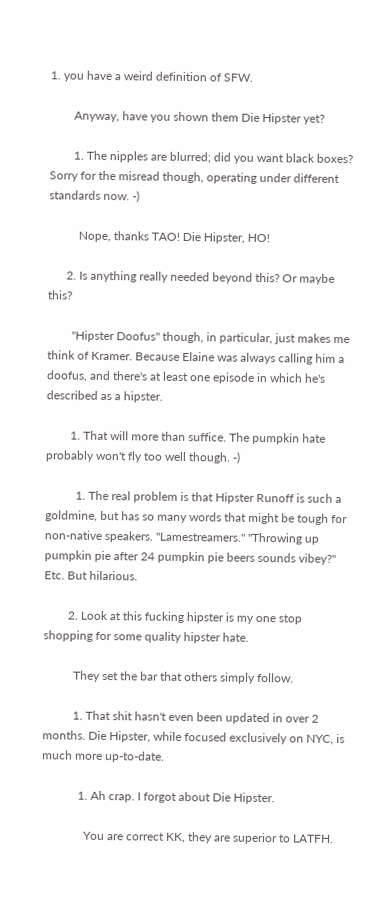1. you have a weird definition of SFW.

        Anyway, have you shown them Die Hipster yet?

        1. The nipples are blurred; did you want black boxes? Sorry for the misread though, operating under different standards now. -)

          Nope, thanks TAO! Die Hipster, HO!

      2. Is anything really needed beyond this? Or maybe this?

        "Hipster Doofus" though, in particular, just makes me think of Kramer. Because Elaine was always calling him a doofus, and there's at least one episode in which he's described as a hipster.

        1. That will more than suffice. The pumpkin hate probably won't fly too well though. -)

          1. The real problem is that Hipster Runoff is such a goldmine, but has so many words that might be tough for non-native speakers. "Lamestreamers." "Throwing up pumpkin pie after 24 pumpkin pie beers sounds vibey?" Etc. But hilarious.

        2. Look at this fucking hipster is my one stop shopping for some quality hipster hate.

          They set the bar that others simply follow.

          1. That shit hasn't even been updated in over 2 months. Die Hipster, while focused exclusively on NYC, is much more up-to-date.

            1. Ah crap. I forgot about Die Hipster.

              You are correct KK, they are superior to LATFH.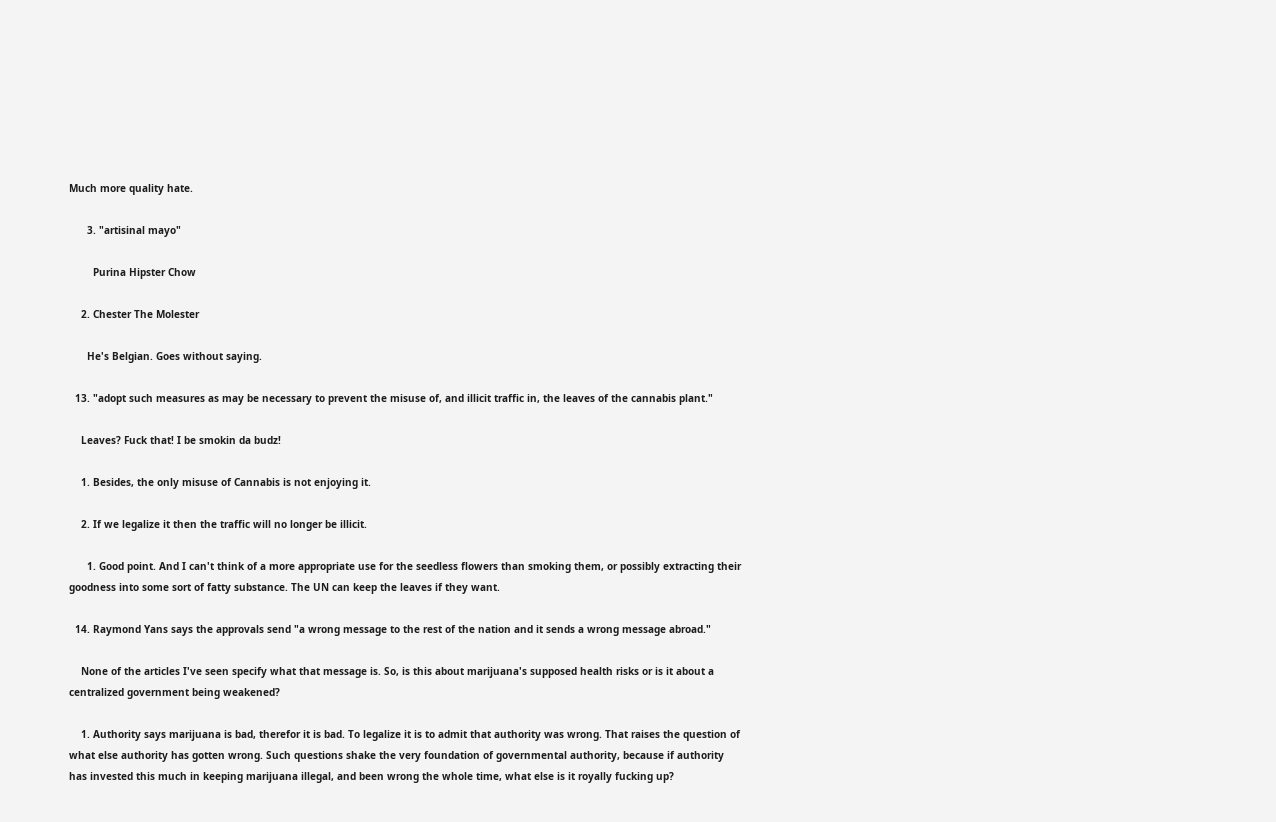Much more quality hate.

      3. "artisinal mayo"

        Purina Hipster Chow

    2. Chester The Molester

      He's Belgian. Goes without saying.

  13. "adopt such measures as may be necessary to prevent the misuse of, and illicit traffic in, the leaves of the cannabis plant."

    Leaves? Fuck that! I be smokin da budz!

    1. Besides, the only misuse of Cannabis is not enjoying it.

    2. If we legalize it then the traffic will no longer be illicit.

      1. Good point. And I can't think of a more appropriate use for the seedless flowers than smoking them, or possibly extracting their goodness into some sort of fatty substance. The UN can keep the leaves if they want.

  14. Raymond Yans says the approvals send "a wrong message to the rest of the nation and it sends a wrong message abroad."

    None of the articles I've seen specify what that message is. So, is this about marijuana's supposed health risks or is it about a centralized government being weakened?

    1. Authority says marijuana is bad, therefor it is bad. To legalize it is to admit that authority was wrong. That raises the question of what else authority has gotten wrong. Such questions shake the very foundation of governmental authority, because if authority has invested this much in keeping marijuana illegal, and been wrong the whole time, what else is it royally fucking up?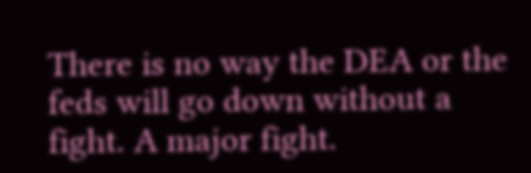There is no way the DEA or the feds will go down without a fight. A major fight.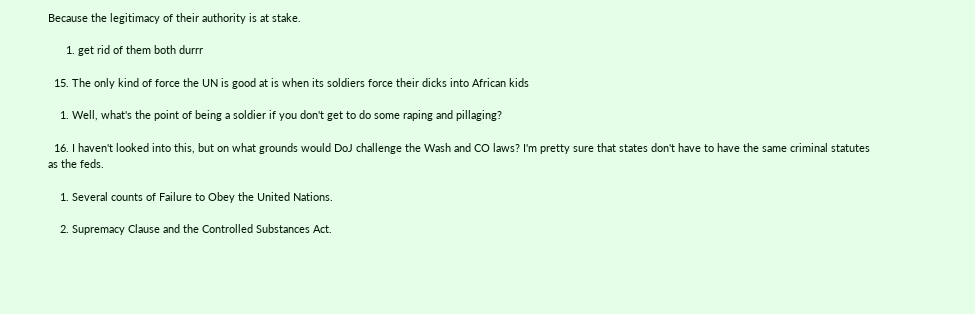Because the legitimacy of their authority is at stake.

      1. get rid of them both durrr

  15. The only kind of force the UN is good at is when its soldiers force their dicks into African kids

    1. Well, what's the point of being a soldier if you don't get to do some raping and pillaging?

  16. I haven't looked into this, but on what grounds would DoJ challenge the Wash and CO laws? I'm pretty sure that states don't have to have the same criminal statutes as the feds.

    1. Several counts of Failure to Obey the United Nations.

    2. Supremacy Clause and the Controlled Substances Act.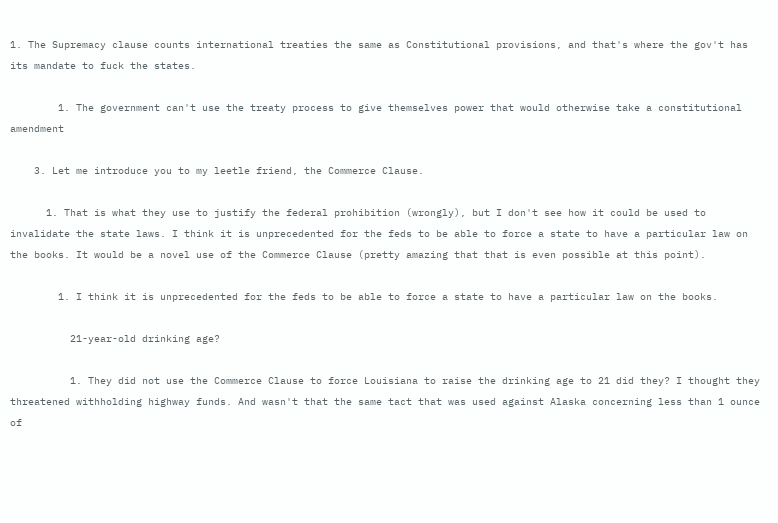1. The Supremacy clause counts international treaties the same as Constitutional provisions, and that's where the gov't has its mandate to fuck the states.

        1. The government can't use the treaty process to give themselves power that would otherwise take a constitutional amendment

    3. Let me introduce you to my leetle friend, the Commerce Clause.

      1. That is what they use to justify the federal prohibition (wrongly), but I don't see how it could be used to invalidate the state laws. I think it is unprecedented for the feds to be able to force a state to have a particular law on the books. It would be a novel use of the Commerce Clause (pretty amazing that that is even possible at this point).

        1. I think it is unprecedented for the feds to be able to force a state to have a particular law on the books.

          21-year-old drinking age?

          1. They did not use the Commerce Clause to force Louisiana to raise the drinking age to 21 did they? I thought they threatened withholding highway funds. And wasn't that the same tact that was used against Alaska concerning less than 1 ounce of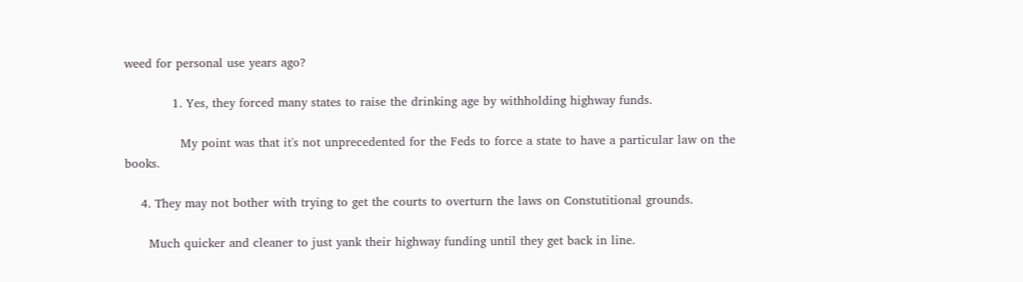weed for personal use years ago?

            1. Yes, they forced many states to raise the drinking age by withholding highway funds.

              My point was that it's not unprecedented for the Feds to force a state to have a particular law on the books.

    4. They may not bother with trying to get the courts to overturn the laws on Constutitional grounds.

      Much quicker and cleaner to just yank their highway funding until they get back in line.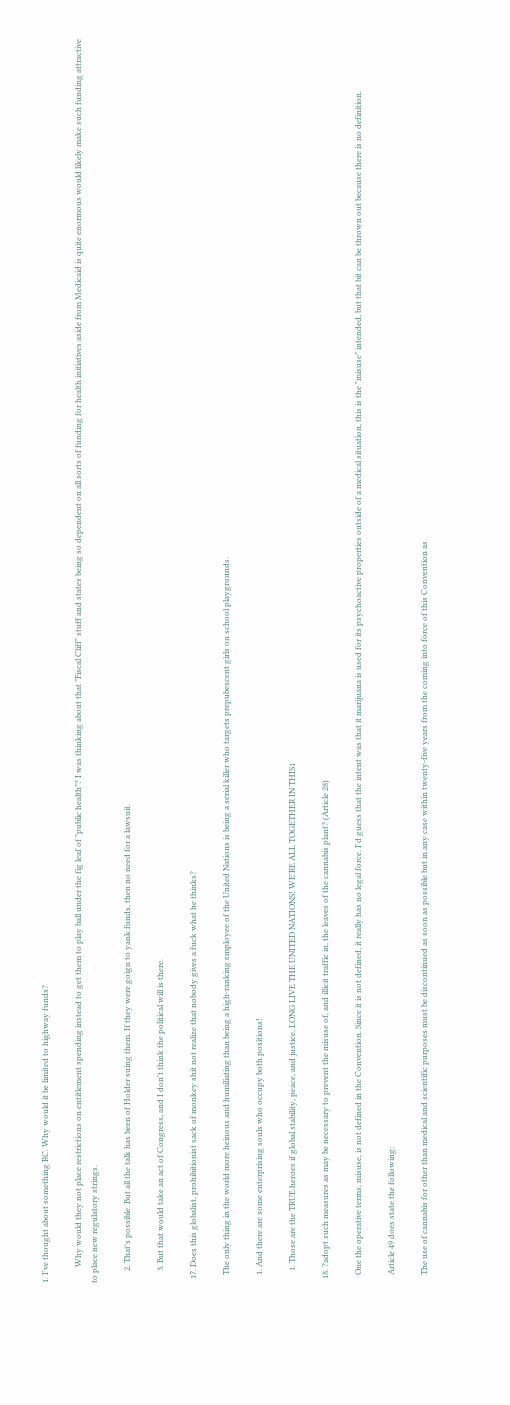1. I've thought about something RC. Why would it be limited to highway funds?

        Why would they not place restrictions on entitlement spending instead to get them to play ball under the fig leaf of "public health"? I was thinking about that "Fiscal Cliff" stuff and states being so dependent on all sorts of funding for health initiatives aside from Medicaid is quite enormous would likely make such funding attractive to place new regulatory strings.

      2. That's possible. But all the talk has been of Holder suing them. If they were goign to yank funds, then no need for a lawsuit.

      3. But that would take an act of Congress, and I don't think the political will is there.

  17. Does this globalist, prohibitionist sack of monkey shit not realize that nobody gives a fuck what he thinks?

    The only thing in the world more heinous and humiliating than being a high-ranking employee of the United Nations is being a serial killer who targets prepubescent girls on school playgrounds.

    1. And there are some enterprising souls who occupy both positions!

      1. Those are the TRUE heroes if global stability, peace, and justice. LONG LIVE THE UNITED NATIONS! WE'RE ALL TOGETHER IN THIS1

  18. ?adopt such measures as may be necessary to prevent the misuse of, and illicit traffic in, the leaves of the cannabis plant? (Article 28)

    One the operative terms, misuse, is not defined in the Convention. Since it is not defined, it really has no legal force. I'd guess that the intent was that it marijuana is used for its psychoactive properties outside of a medical situation, this is the "misuse" intended, but that bit can be thrown out because there is no definition.

    Article 49 does state the following:

    The use of cannabis for other than medical and scientific purposes must be discontinued as soon as possible but in any case within twenty-five years from the coming into force of this Convention as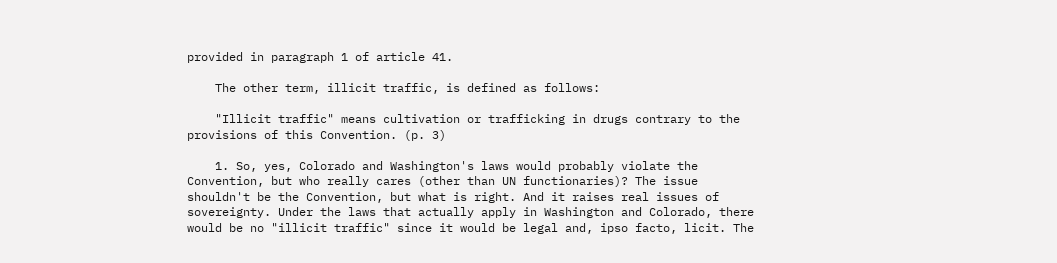provided in paragraph 1 of article 41.

    The other term, illicit traffic, is defined as follows:

    "Illicit traffic" means cultivation or trafficking in drugs contrary to the provisions of this Convention. (p. 3)

    1. So, yes, Colorado and Washington's laws would probably violate the Convention, but who really cares (other than UN functionaries)? The issue shouldn't be the Convention, but what is right. And it raises real issues of sovereignty. Under the laws that actually apply in Washington and Colorado, there would be no "illicit traffic" since it would be legal and, ipso facto, licit. The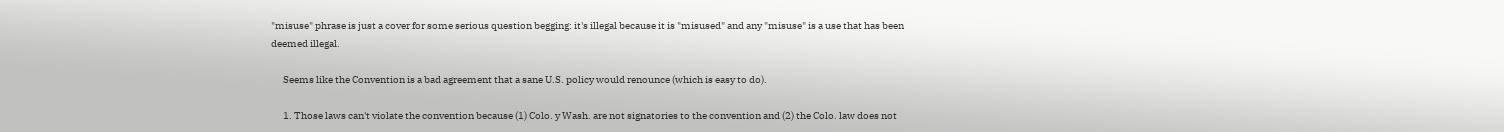"misuse" phrase is just a cover for some serious question begging: it's illegal because it is "misused" and any "misuse" is a use that has been deemed illegal.

      Seems like the Convention is a bad agreement that a sane U.S. policy would renounce (which is easy to do).

      1. Those laws can't violate the convention because (1) Colo. y Wash. are not signatories to the convention and (2) the Colo. law does not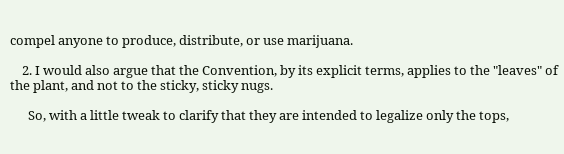compel anyone to produce, distribute, or use marijuana.

    2. I would also argue that the Convention, by its explicit terms, applies to the "leaves" of the plant, and not to the sticky, sticky nugs.

      So, with a little tweak to clarify that they are intended to legalize only the tops,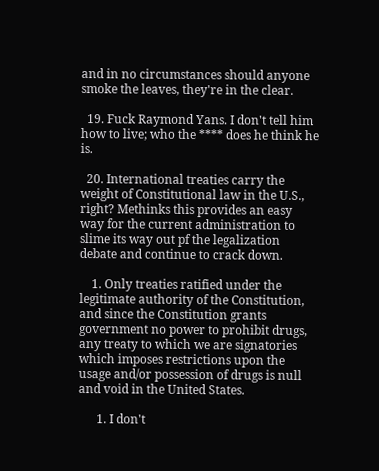and in no circumstances should anyone smoke the leaves, they're in the clear.

  19. Fuck Raymond Yans. I don't tell him how to live; who the **** does he think he is.

  20. International treaties carry the weight of Constitutional law in the U.S., right? Methinks this provides an easy way for the current administration to slime its way out pf the legalization debate and continue to crack down.

    1. Only treaties ratified under the legitimate authority of the Constitution, and since the Constitution grants government no power to prohibit drugs, any treaty to which we are signatories which imposes restrictions upon the usage and/or possession of drugs is null and void in the United States.

      1. I don't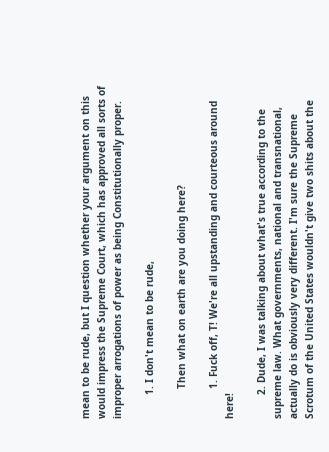mean to be rude, but I question whether your argument on this would impress the Supreme Court, which has approved all sorts of improper arrogations of power as being Constitutionally proper.

        1. I don't mean to be rude,

          Then what on earth are you doing here?

          1. Fuck off, T! We're all upstanding and courteous around here!

        2. Dude, I was talking about what's true according to the supreme law. What governments, national and transnational, actually do is obviously very different. I'm sure the Supreme Scrotum of the United States wouldn't give two shits about the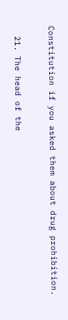Constitution if you asked them about drug prohibition.

  21. The head of the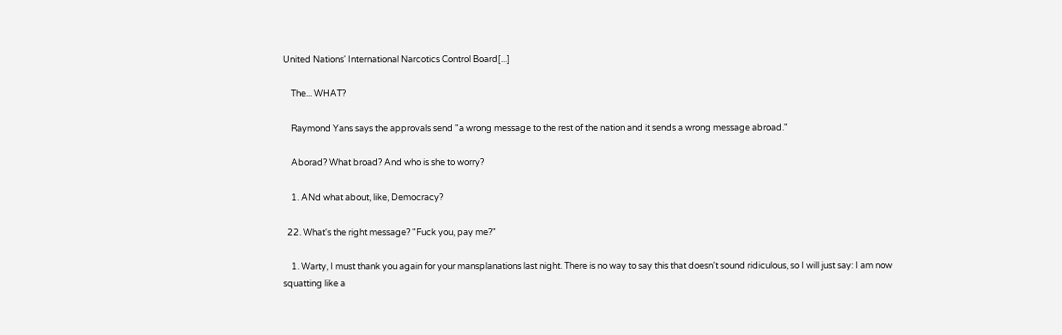United Nations' International Narcotics Control Board[...]

    The... WHAT?

    Raymond Yans says the approvals send "a wrong message to the rest of the nation and it sends a wrong message abroad."

    Aborad? What broad? And who is she to worry?

    1. ANd what about, like, Democracy?

  22. What's the right message? "Fuck you, pay me?"

    1. Warty, I must thank you again for your mansplanations last night. There is no way to say this that doesn't sound ridiculous, so I will just say: I am now squatting like a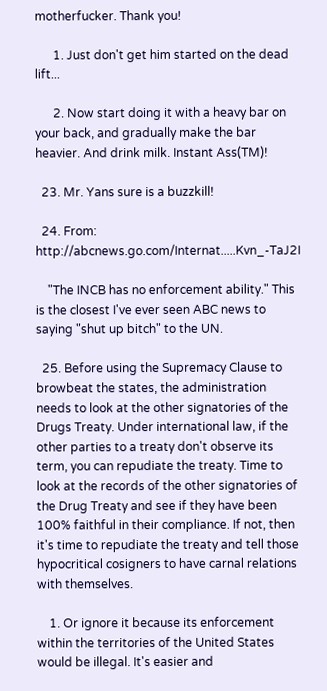motherfucker. Thank you!

      1. Just don't get him started on the dead lift...

      2. Now start doing it with a heavy bar on your back, and gradually make the bar heavier. And drink milk. Instant Ass(TM)!

  23. Mr. Yans sure is a buzzkill!

  24. From: http://abcnews.go.com/Internat.....Kvn_-TaJ2I

    "The INCB has no enforcement ability." This is the closest I've ever seen ABC news to saying "shut up bitch" to the UN.

  25. Before using the Supremacy Clause to browbeat the states, the administration needs to look at the other signatories of the Drugs Treaty. Under international law, if the other parties to a treaty don't observe its term, you can repudiate the treaty. Time to look at the records of the other signatories of the Drug Treaty and see if they have been 100% faithful in their compliance. If not, then it's time to repudiate the treaty and tell those hypocritical cosigners to have carnal relations with themselves.

    1. Or ignore it because its enforcement within the territories of the United States would be illegal. It's easier and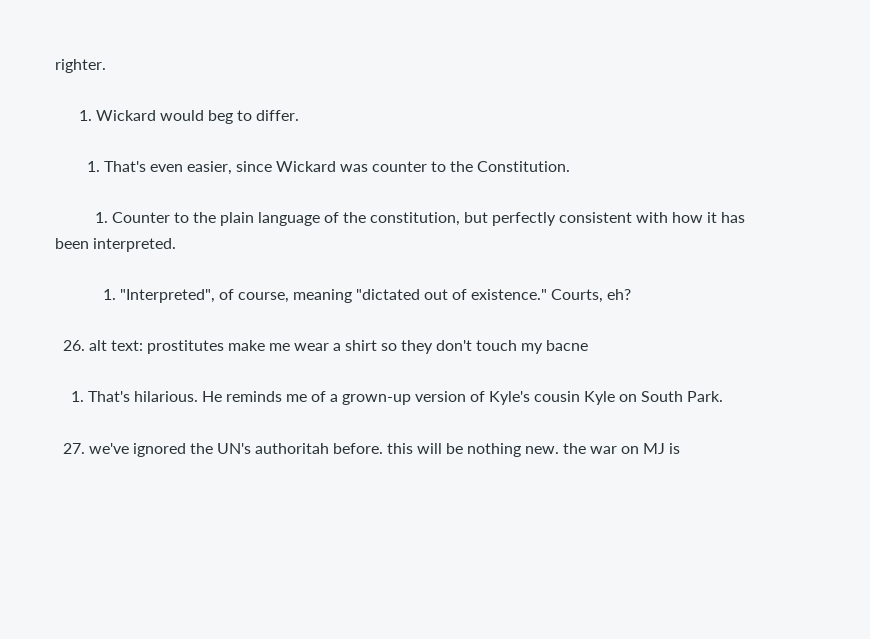righter.

      1. Wickard would beg to differ.

        1. That's even easier, since Wickard was counter to the Constitution.

          1. Counter to the plain language of the constitution, but perfectly consistent with how it has been interpreted.

            1. "Interpreted", of course, meaning "dictated out of existence." Courts, eh?

  26. alt text: prostitutes make me wear a shirt so they don't touch my bacne

    1. That's hilarious. He reminds me of a grown-up version of Kyle's cousin Kyle on South Park.

  27. we've ignored the UN's authoritah before. this will be nothing new. the war on MJ is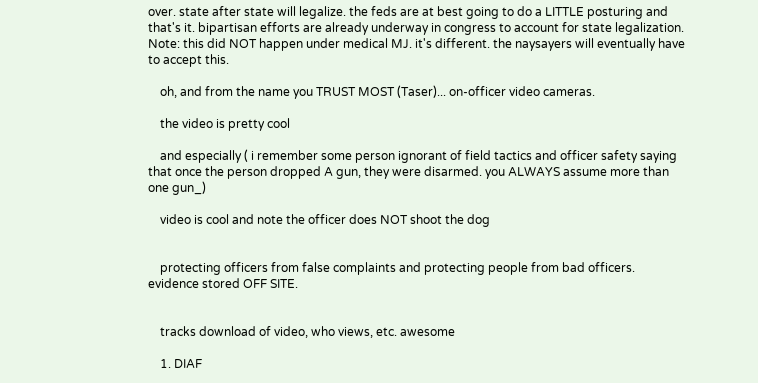over. state after state will legalize. the feds are at best going to do a LITTLE posturing and that's it. bipartisan efforts are already underway in congress to account for state legalization. Note: this did NOT happen under medical MJ. it's different. the naysayers will eventually have to accept this.

    oh, and from the name you TRUST MOST (Taser)... on-officer video cameras.

    the video is pretty cool

    and especially ( i remember some person ignorant of field tactics and officer safety saying that once the person dropped A gun, they were disarmed. you ALWAYS assume more than one gun_)

    video is cool and note the officer does NOT shoot the dog


    protecting officers from false complaints and protecting people from bad officers. evidence stored OFF SITE.


    tracks download of video, who views, etc. awesome

    1. DIAF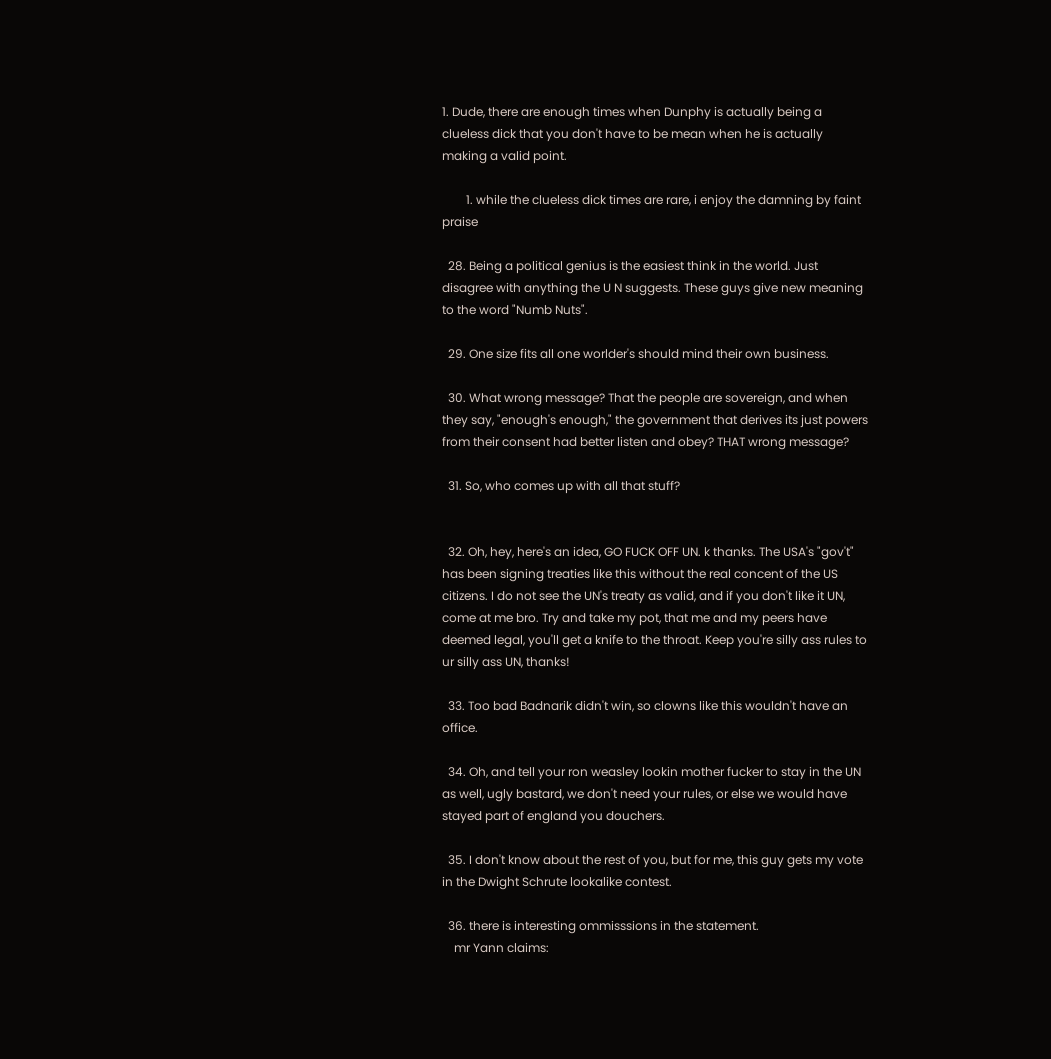1. Dude, there are enough times when Dunphy is actually being a clueless dick that you don't have to be mean when he is actually making a valid point.

        1. while the clueless dick times are rare, i enjoy the damning by faint praise

  28. Being a political genius is the easiest think in the world. Just disagree with anything the U N suggests. These guys give new meaning to the word "Numb Nuts".

  29. One size fits all one worlder's should mind their own business.

  30. What wrong message? That the people are sovereign, and when they say, "enough's enough," the government that derives its just powers from their consent had better listen and obey? THAT wrong message?

  31. So, who comes up with all that stuff?


  32. Oh, hey, here's an idea, GO FUCK OFF UN. k thanks. The USA's "gov't" has been signing treaties like this without the real concent of the US citizens. I do not see the UN's treaty as valid, and if you don't like it UN, come at me bro. Try and take my pot, that me and my peers have deemed legal, you'll get a knife to the throat. Keep you're silly ass rules to ur silly ass UN, thanks!

  33. Too bad Badnarik didn't win, so clowns like this wouldn't have an office.

  34. Oh, and tell your ron weasley lookin mother fucker to stay in the UN as well, ugly bastard, we don't need your rules, or else we would have stayed part of england you douchers.

  35. I don't know about the rest of you, but for me, this guy gets my vote in the Dwight Schrute lookalike contest.

  36. there is interesting ommisssions in the statement.
    mr Yann claims: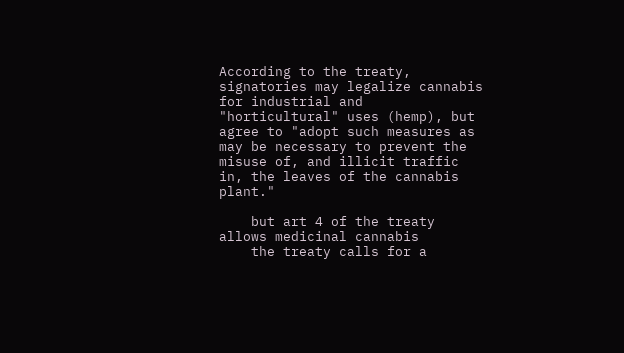According to the treaty, signatories may legalize cannabis for industrial and "horticultural" uses (hemp), but agree to "adopt such measures as may be necessary to prevent the misuse of, and illicit traffic in, the leaves of the cannabis plant."

    but art 4 of the treaty allows medicinal cannabis
    the treaty calls for a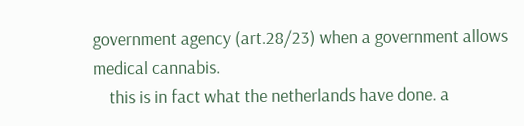government agency (art.28/23) when a government allows medical cannabis.
    this is in fact what the netherlands have done. a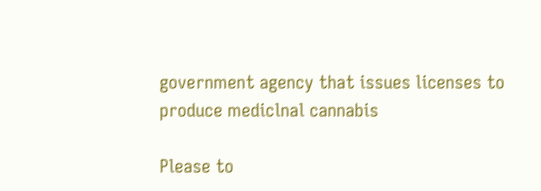government agency that issues licenses to produce mediclnal cannabis

Please to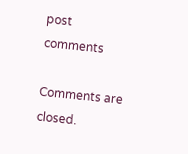post comments

Comments are closed.